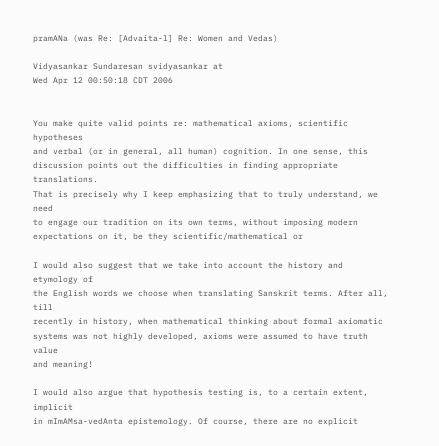pramANa (was Re: [Advaita-l] Re: Women and Vedas)

Vidyasankar Sundaresan svidyasankar at
Wed Apr 12 00:50:18 CDT 2006


You make quite valid points re: mathematical axioms, scientific hypotheses
and verbal (or in general, all human) cognition. In one sense, this
discussion points out the difficulties in finding appropriate translations.
That is precisely why I keep emphasizing that to truly understand, we need
to engage our tradition on its own terms, without imposing modern
expectations on it, be they scientific/mathematical or

I would also suggest that we take into account the history and etymology of
the English words we choose when translating Sanskrit terms. After all, till
recently in history, when mathematical thinking about formal axiomatic
systems was not highly developed, axioms were assumed to have truth value
and meaning!

I would also argue that hypothesis testing is, to a certain extent, implicit
in mImAMsa-vedAnta epistemology. Of course, there are no explicit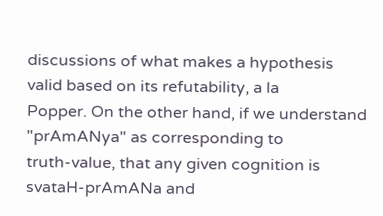discussions of what makes a hypothesis valid based on its refutability, a la
Popper. On the other hand, if we understand "prAmANya" as corresponding to
truth-value, that any given cognition is svataH-prAmANa and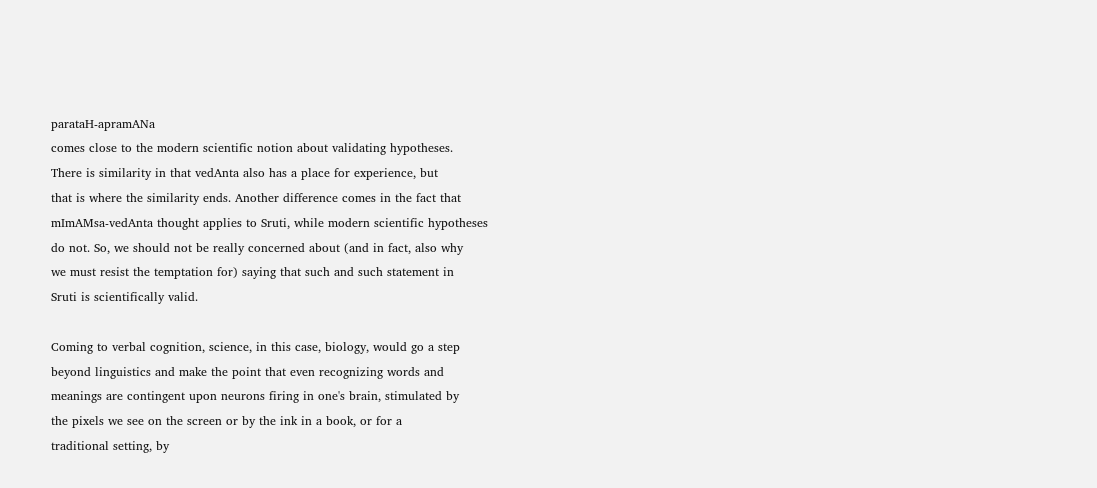parataH-apramANa
comes close to the modern scientific notion about validating hypotheses.
There is similarity in that vedAnta also has a place for experience, but
that is where the similarity ends. Another difference comes in the fact that
mImAMsa-vedAnta thought applies to Sruti, while modern scientific hypotheses
do not. So, we should not be really concerned about (and in fact, also why
we must resist the temptation for) saying that such and such statement in
Sruti is scientifically valid.

Coming to verbal cognition, science, in this case, biology, would go a step
beyond linguistics and make the point that even recognizing words and
meanings are contingent upon neurons firing in one's brain, stimulated by
the pixels we see on the screen or by the ink in a book, or for a
traditional setting, by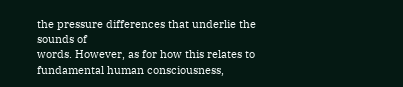the pressure differences that underlie the sounds of
words. However, as for how this relates to fundamental human consciousness,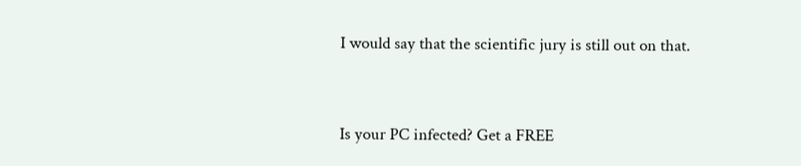I would say that the scientific jury is still out on that.


Is your PC infected? Get a FREE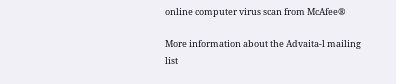online computer virus scan from McAfee®

More information about the Advaita-l mailing list